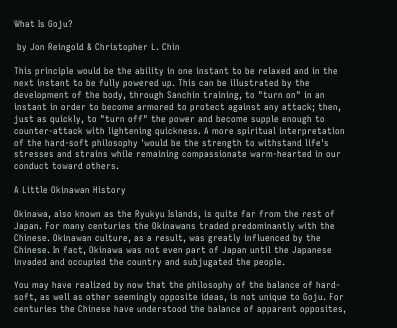What Is Goju?

 by Jon Reingold & Christopher L. Chin

This principle would be the ability in one instant to be relaxed and in the next instant to be fully powered up. This can be illustrated by the development of the body, through Sanchin training, to "turn on" in an instant in order to become armored to protect against any attack; then, just as quickly, to "turn off" the power and become supple enough to counter-attack with lightening quickness. A more spiritual interpretation of the hard-soft philosophy 'would be the strength to withstand life's stresses and strains while remaining compassionate warm-hearted in our conduct toward others.

A Little Okinawan History

Okinawa, also known as the Ryukyu Islands, is quite far from the rest of Japan. For many centuries the Okinawans traded predominantly with the Chinese. Okinawan culture, as a result, was greatly influenced by the Chinese. In fact, Okinawa was not even part of Japan until the Japanese invaded and occupied the country and subjugated the people.

You may have realized by now that the philosophy of the balance of hard-soft, as well as other seemingly opposite ideas, is not unique to Goju. For centuries the Chinese have understood the balance of apparent opposites,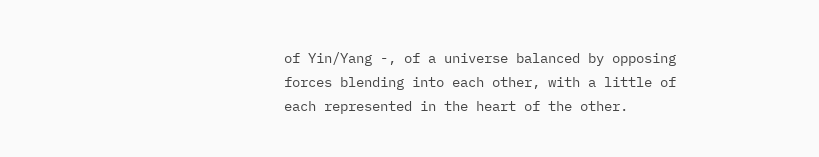of Yin/Yang -, of a universe balanced by opposing forces blending into each other, with a little of each represented in the heart of the other.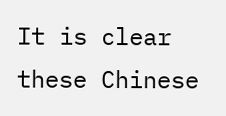It is clear these Chinese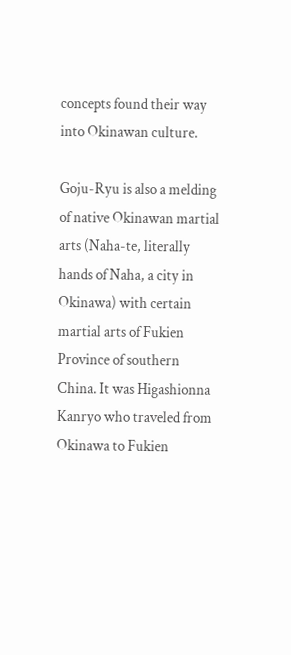concepts found their way into Okinawan culture.

Goju-Ryu is also a melding of native Okinawan martial arts (Naha-te, literally hands of Naha, a city in Okinawa) with certain martial arts of Fukien Province of southern China. It was Higashionna Kanryo who traveled from Okinawa to Fukien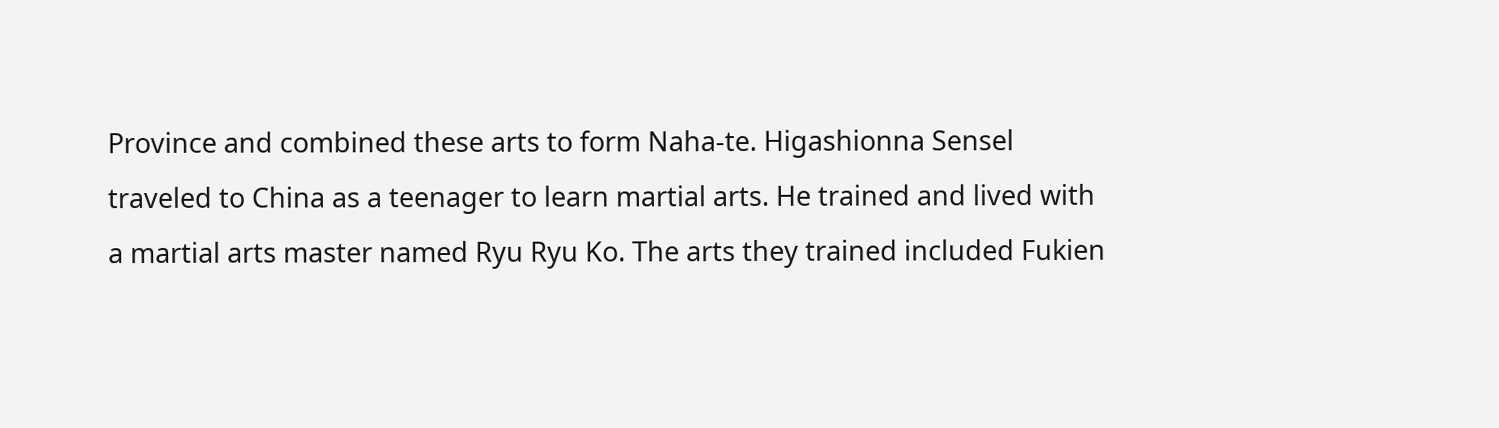Province and combined these arts to form Naha-te. Higashionna Sensel traveled to China as a teenager to learn martial arts. He trained and lived with a martial arts master named Ryu Ryu Ko. The arts they trained included Fukien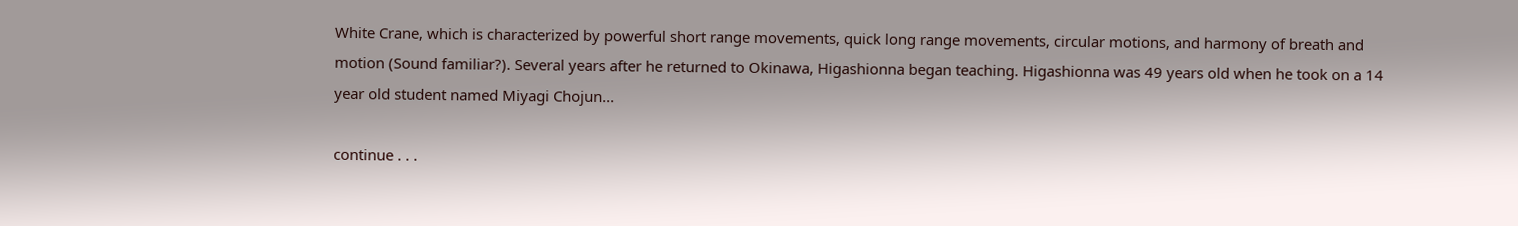White Crane, which is characterized by powerful short range movements, quick long range movements, circular motions, and harmony of breath and motion (Sound familiar?). Several years after he returned to Okinawa, Higashionna began teaching. Higashionna was 49 years old when he took on a 14 year old student named Miyagi Chojun...

continue . . .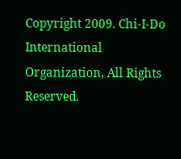Copyright 2009. Chi-I-Do International Organization, All Rights Reserved.